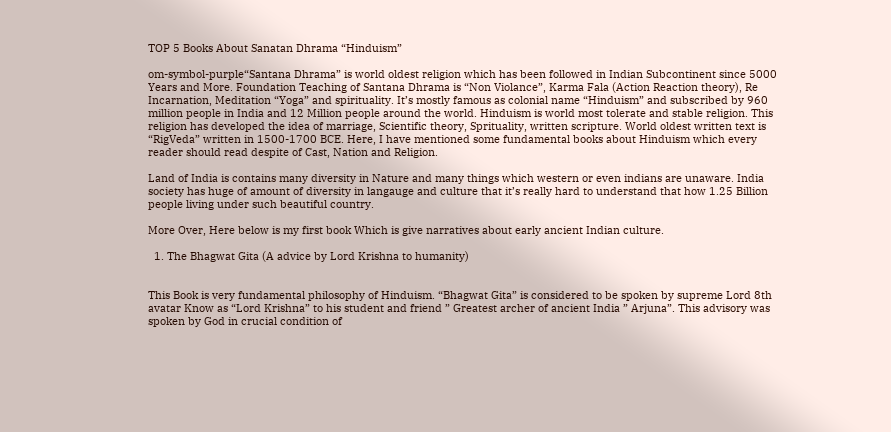TOP 5 Books About Sanatan Dhrama “Hinduism”

om-symbol-purple“Santana Dhrama” is world oldest religion which has been followed in Indian Subcontinent since 5000 Years and More. Foundation Teaching of Santana Dhrama is “Non Violance”, Karma Fala (Action Reaction theory), Re Incarnation, Meditation “Yoga” and spirituality. It’s mostly famous as colonial name “Hinduism” and subscribed by 960 million people in India and 12 Million people around the world. Hinduism is world most tolerate and stable religion. This religion has developed the idea of marriage, Scientific theory, Sprituality, written scripture. World oldest written text is “RigVeda” written in 1500-1700 BCE. Here, I have mentioned some fundamental books about Hinduism which every reader should read despite of Cast, Nation and Religion.

Land of India is contains many diversity in Nature and many things which western or even indians are unaware. India society has huge of amount of diversity in langauge and culture that it’s really hard to understand that how 1.25 Billion people living under such beautiful country.

More Over, Here below is my first book Which is give narratives about early ancient Indian culture.

  1. The Bhagwat Gita (A advice by Lord Krishna to humanity)


This Book is very fundamental philosophy of Hinduism. “Bhagwat Gita” is considered to be spoken by supreme Lord 8th avatar Know as “Lord Krishna” to his student and friend ” Greatest archer of ancient India ” Arjuna”. This advisory was spoken by God in crucial condition of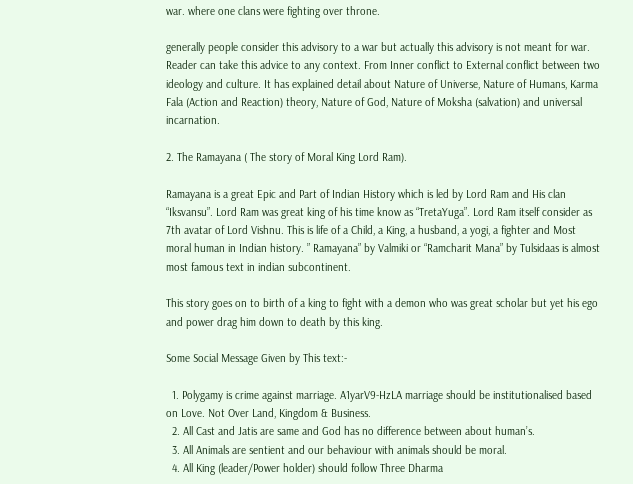war. where one clans were fighting over throne.

generally people consider this advisory to a war but actually this advisory is not meant for war. Reader can take this advice to any context. From Inner conflict to External conflict between two ideology and culture. It has explained detail about Nature of Universe, Nature of Humans, Karma Fala (Action and Reaction) theory, Nature of God, Nature of Moksha (salvation) and universal incarnation.

2. The Ramayana ( The story of Moral King Lord Ram).

Ramayana is a great Epic and Part of Indian History which is led by Lord Ram and His clan “Iksvansu”. Lord Ram was great king of his time know as “TretaYuga”. Lord Ram itself consider as 7th avatar of Lord Vishnu. This is life of a Child, a King, a husband, a yogi, a fighter and Most moral human in Indian history. ” Ramayana” by Valmiki or “Ramcharit Mana” by Tulsidaas is almost most famous text in indian subcontinent.

This story goes on to birth of a king to fight with a demon who was great scholar but yet his ego and power drag him down to death by this king.

Some Social Message Given by This text:-

  1. Polygamy is crime against marriage. A1yarV9-HzLA marriage should be institutionalised based on Love. Not Over Land, Kingdom & Business.
  2. All Cast and Jatis are same and God has no difference between about human’s.
  3. All Animals are sentient and our behaviour with animals should be moral.
  4. All King (leader/Power holder) should follow Three Dharma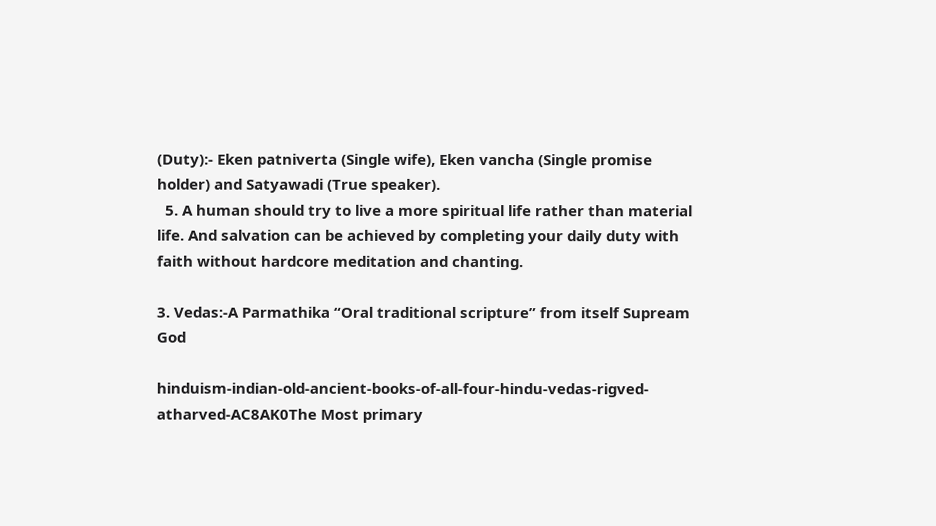(Duty):- Eken patniverta (Single wife), Eken vancha (Single promise holder) and Satyawadi (True speaker).
  5. A human should try to live a more spiritual life rather than material life. And salvation can be achieved by completing your daily duty with faith without hardcore meditation and chanting.

3. Vedas:-A Parmathika “Oral traditional scripture” from itself Supream God

hinduism-indian-old-ancient-books-of-all-four-hindu-vedas-rigved-atharved-AC8AK0The Most primary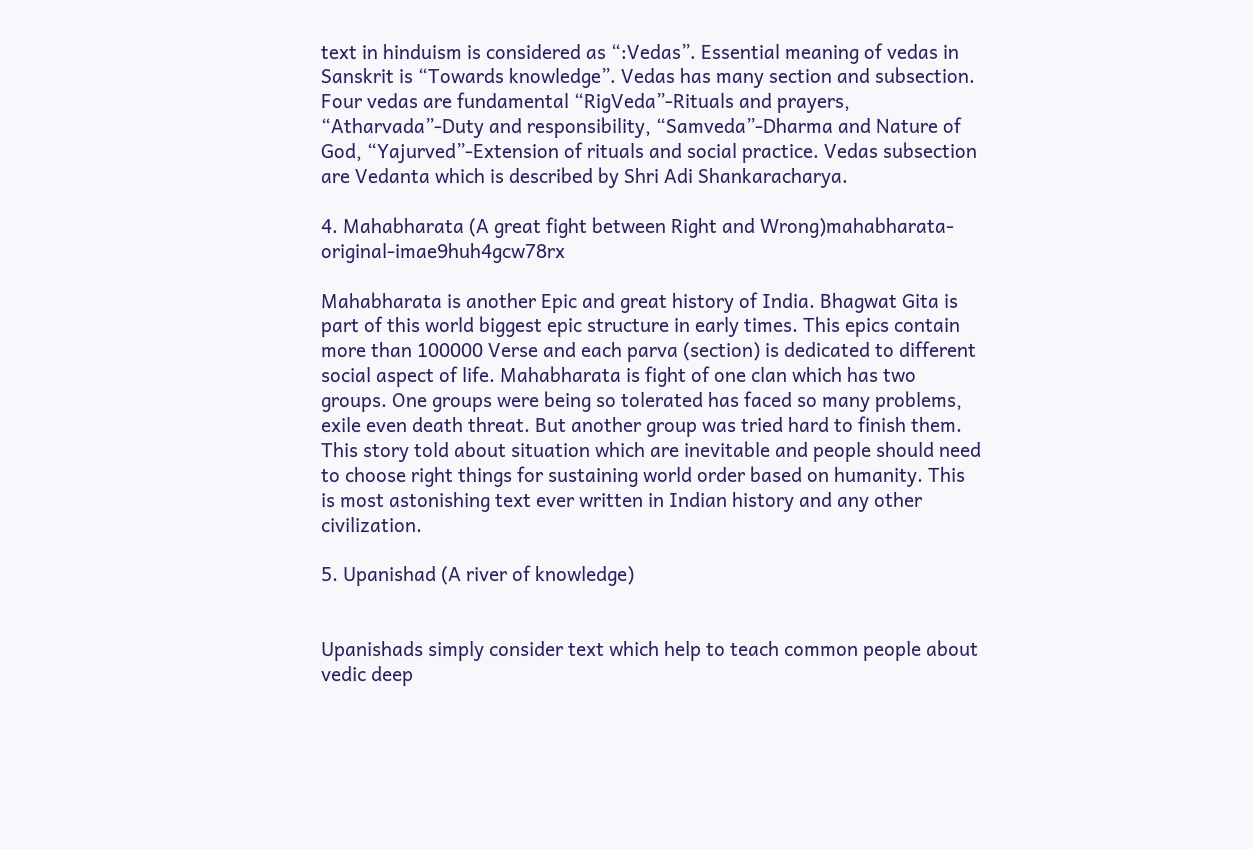text in hinduism is considered as “:Vedas”. Essential meaning of vedas in Sanskrit is “Towards knowledge”. Vedas has many section and subsection. Four vedas are fundamental “RigVeda”-Rituals and prayers, “Atharvada”-Duty and responsibility, “Samveda”-Dharma and Nature of God, “Yajurved”-Extension of rituals and social practice. Vedas subsection are Vedanta which is described by Shri Adi Shankaracharya.

4. Mahabharata (A great fight between Right and Wrong)mahabharata-original-imae9huh4gcw78rx

Mahabharata is another Epic and great history of India. Bhagwat Gita is part of this world biggest epic structure in early times. This epics contain more than 100000 Verse and each parva (section) is dedicated to different social aspect of life. Mahabharata is fight of one clan which has two groups. One groups were being so tolerated has faced so many problems, exile even death threat. But another group was tried hard to finish them. This story told about situation which are inevitable and people should need to choose right things for sustaining world order based on humanity. This is most astonishing text ever written in Indian history and any other civilization.

5. Upanishad (A river of knowledge)


Upanishads simply consider text which help to teach common people about vedic deep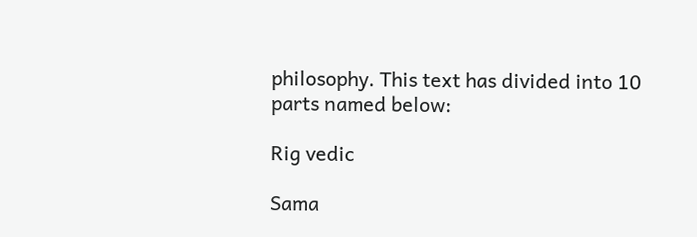philosophy. This text has divided into 10 parts named below:

Rig vedic

Sama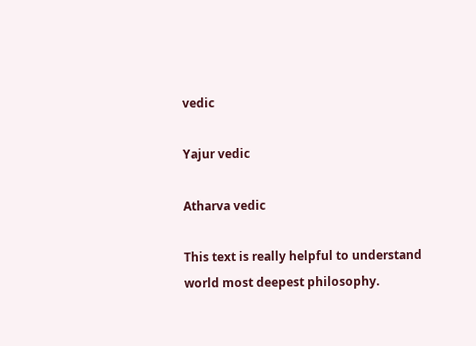vedic

Yajur vedic

Atharva vedic

This text is really helpful to understand world most deepest philosophy.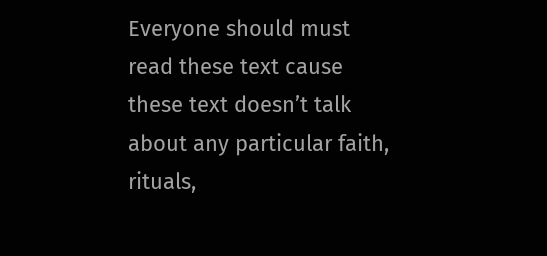Everyone should must read these text cause these text doesn’t talk about any particular faith, rituals,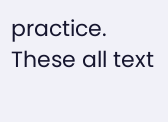practice. These all text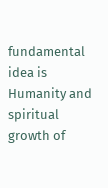fundamental idea is Humanity and spiritual growth of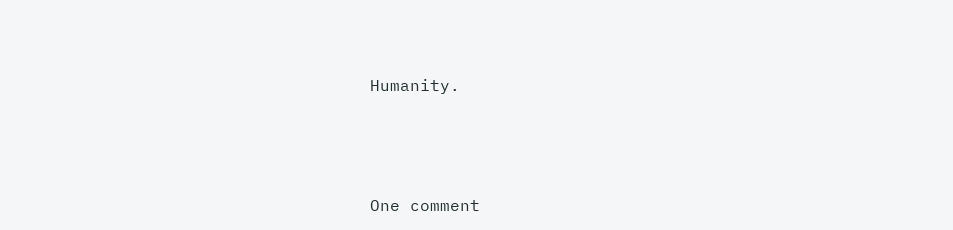Humanity.




One comment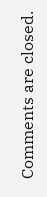Comments are closed.